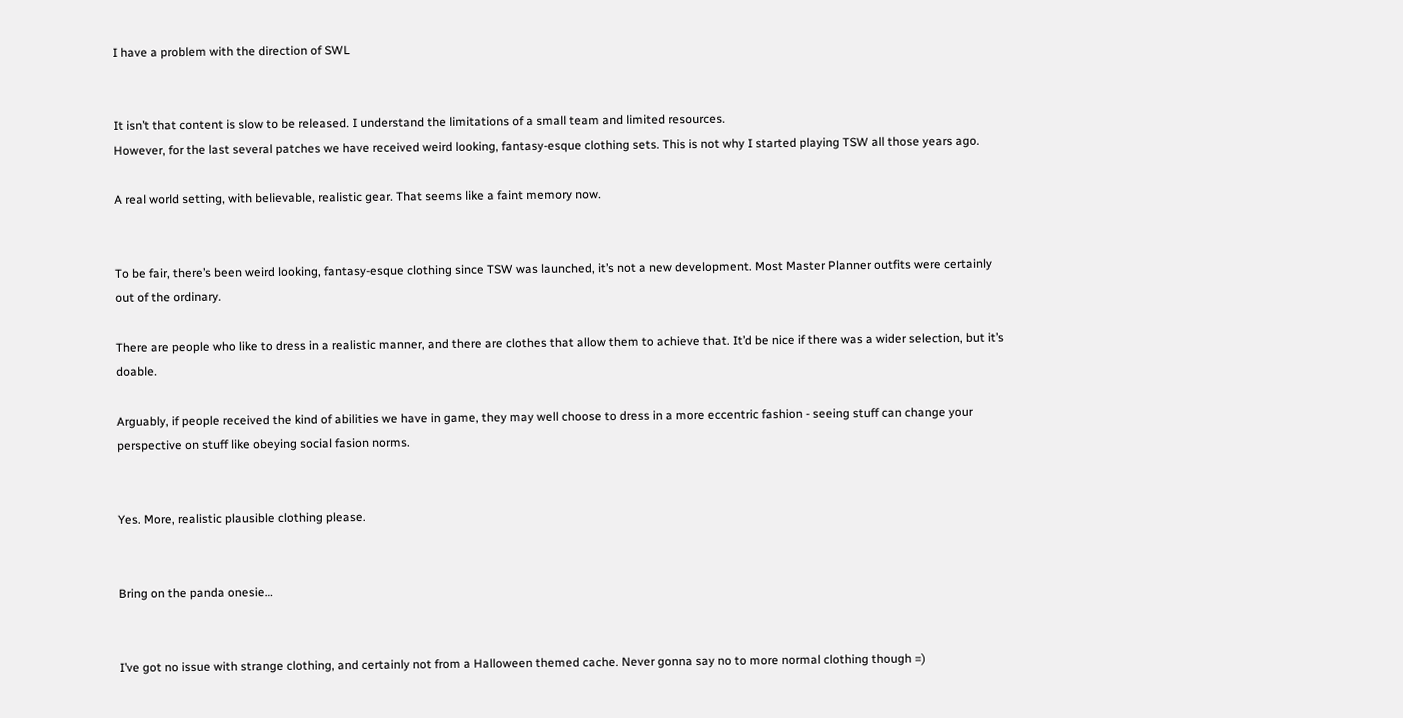I have a problem with the direction of SWL


It isn’t that content is slow to be released. I understand the limitations of a small team and limited resources.
However, for the last several patches we have received weird looking, fantasy-esque clothing sets. This is not why I started playing TSW all those years ago.

A real world setting, with believable, realistic gear. That seems like a faint memory now.


To be fair, there’s been weird looking, fantasy-esque clothing since TSW was launched, it’s not a new development. Most Master Planner outfits were certainly out of the ordinary.

There are people who like to dress in a realistic manner, and there are clothes that allow them to achieve that. It’d be nice if there was a wider selection, but it’s doable.

Arguably, if people received the kind of abilities we have in game, they may well choose to dress in a more eccentric fashion - seeing stuff can change your perspective on stuff like obeying social fasion norms.


Yes. More, realistic plausible clothing please.


Bring on the panda onesie…


I’ve got no issue with strange clothing, and certainly not from a Halloween themed cache. Never gonna say no to more normal clothing though =)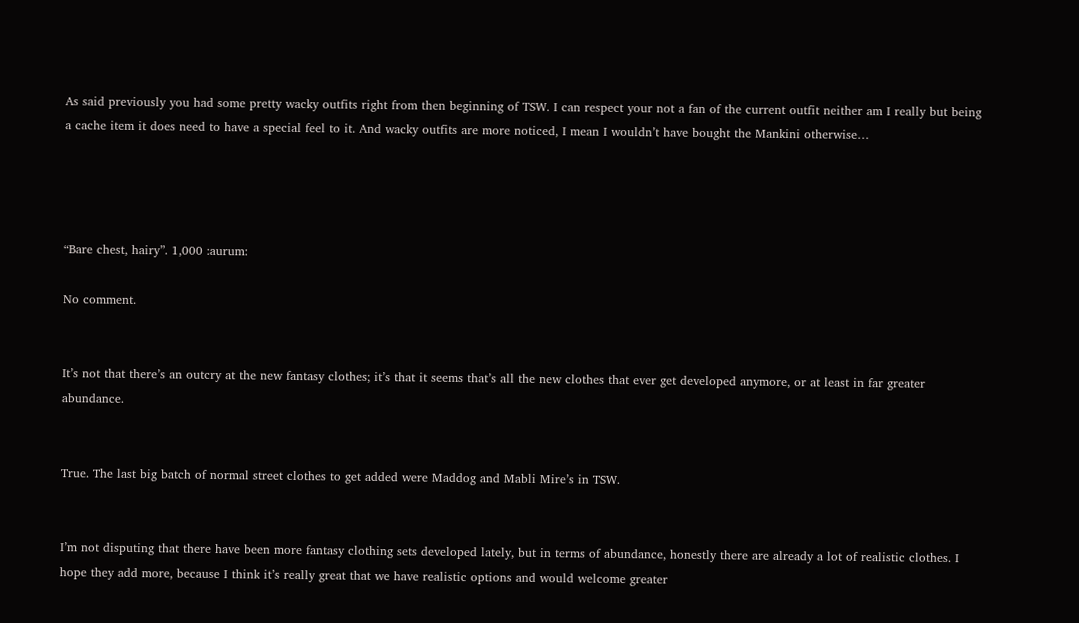As said previously you had some pretty wacky outfits right from then beginning of TSW. I can respect your not a fan of the current outfit neither am I really but being a cache item it does need to have a special feel to it. And wacky outfits are more noticed, I mean I wouldn’t have bought the Mankini otherwise…




“Bare chest, hairy”. 1,000 :aurum:

No comment.


It’s not that there’s an outcry at the new fantasy clothes; it’s that it seems that’s all the new clothes that ever get developed anymore, or at least in far greater abundance.


True. The last big batch of normal street clothes to get added were Maddog and Mabli Mire’s in TSW.


I’m not disputing that there have been more fantasy clothing sets developed lately, but in terms of abundance, honestly there are already a lot of realistic clothes. I hope they add more, because I think it’s really great that we have realistic options and would welcome greater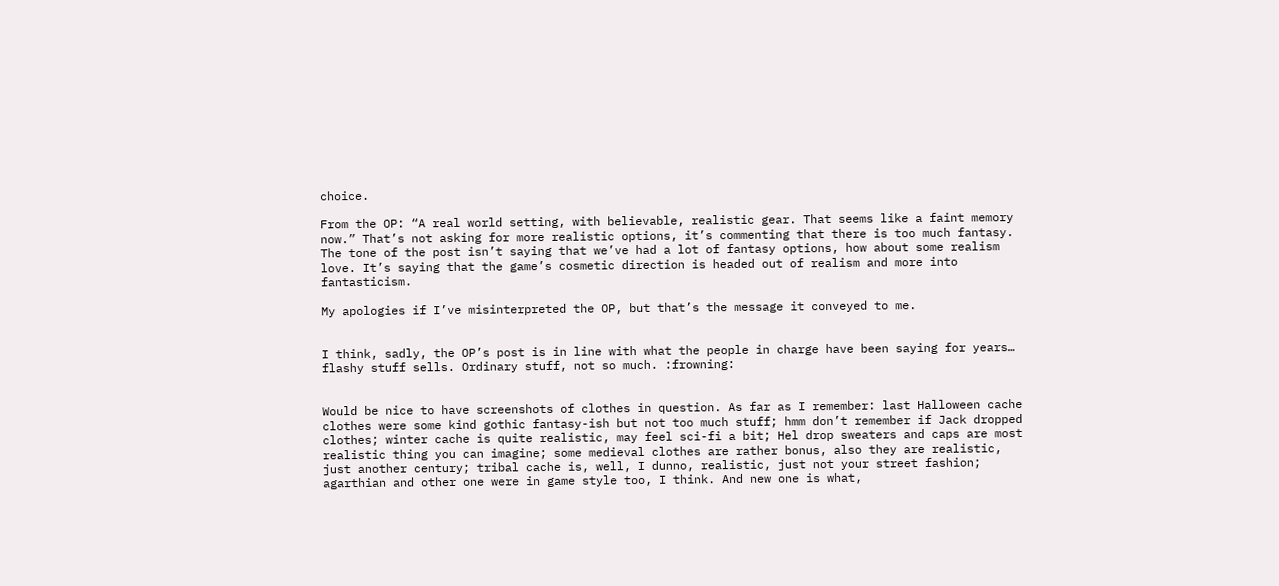choice.

From the OP: “A real world setting, with believable, realistic gear. That seems like a faint memory now.” That’s not asking for more realistic options, it’s commenting that there is too much fantasy. The tone of the post isn’t saying that we’ve had a lot of fantasy options, how about some realism love. It’s saying that the game’s cosmetic direction is headed out of realism and more into fantasticism.

My apologies if I’ve misinterpreted the OP, but that’s the message it conveyed to me.


I think, sadly, the OP’s post is in line with what the people in charge have been saying for years… flashy stuff sells. Ordinary stuff, not so much. :frowning:


Would be nice to have screenshots of clothes in question. As far as I remember: last Halloween cache clothes were some kind gothic fantasy-ish but not too much stuff; hmm don’t remember if Jack dropped clothes; winter cache is quite realistic, may feel sci-fi a bit; Hel drop sweaters and caps are most realistic thing you can imagine; some medieval clothes are rather bonus, also they are realistic, just another century; tribal cache is, well, I dunno, realistic, just not your street fashion; agarthian and other one were in game style too, I think. And new one is what,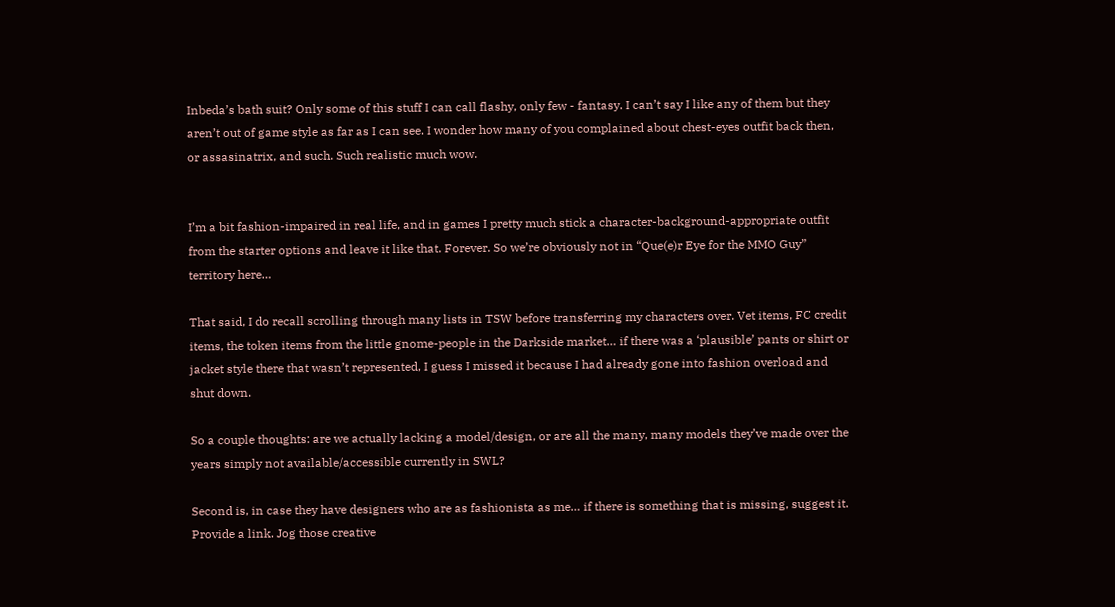Inbeda’s bath suit? Only some of this stuff I can call flashy, only few - fantasy. I can’t say I like any of them but they aren’t out of game style as far as I can see. I wonder how many of you complained about chest-eyes outfit back then, or assasinatrix, and such. Such realistic much wow.


I’m a bit fashion-impaired in real life, and in games I pretty much stick a character-background-appropriate outfit from the starter options and leave it like that. Forever. So we’re obviously not in “Que(e)r Eye for the MMO Guy” territory here…

That said, I do recall scrolling through many lists in TSW before transferring my characters over. Vet items, FC credit items, the token items from the little gnome-people in the Darkside market… if there was a ‘plausible’ pants or shirt or jacket style there that wasn’t represented, I guess I missed it because I had already gone into fashion overload and shut down.

So a couple thoughts: are we actually lacking a model/design, or are all the many, many models they’ve made over the years simply not available/accessible currently in SWL?

Second is, in case they have designers who are as fashionista as me… if there is something that is missing, suggest it. Provide a link. Jog those creative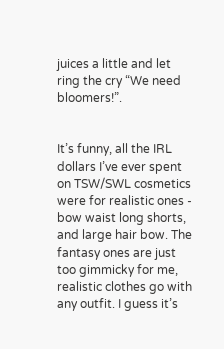juices a little and let ring the cry “We need bloomers!”.


It’s funny, all the IRL dollars I’ve ever spent on TSW/SWL cosmetics were for realistic ones - bow waist long shorts, and large hair bow. The fantasy ones are just too gimmicky for me, realistic clothes go with any outfit. I guess it’s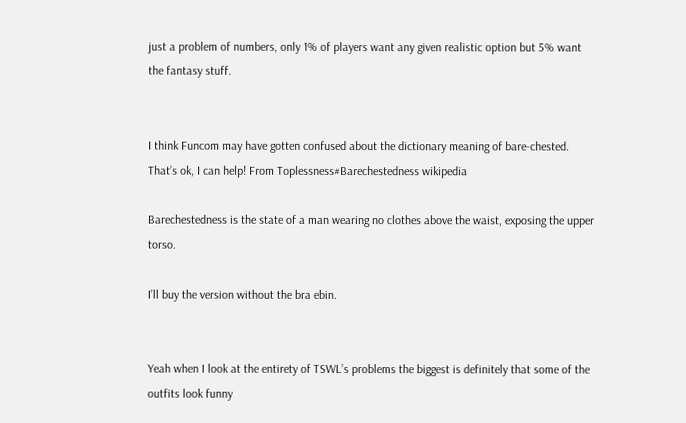just a problem of numbers, only 1% of players want any given realistic option but 5% want the fantasy stuff.


I think Funcom may have gotten confused about the dictionary meaning of bare-chested.
That’s ok, I can help! From Toplessness#Barechestedness wikipedia

Barechestedness is the state of a man wearing no clothes above the waist, exposing the upper torso.

I’ll buy the version without the bra ebin.


Yeah when I look at the entirety of TSWL’s problems the biggest is definitely that some of the outfits look funny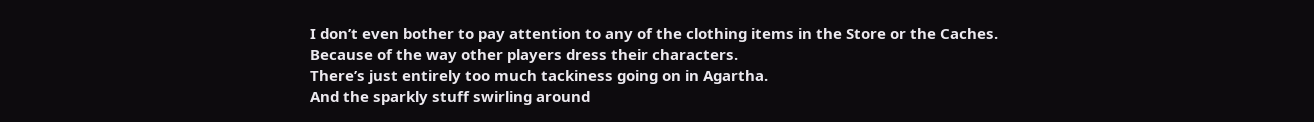I don’t even bother to pay attention to any of the clothing items in the Store or the Caches.
Because of the way other players dress their characters.
There’s just entirely too much tackiness going on in Agartha.
And the sparkly stuff swirling around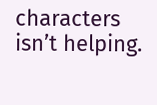characters isn’t helping.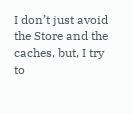I don’t just avoid the Store and the caches, but, I try to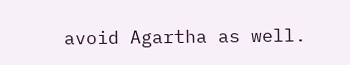avoid Agartha as well.